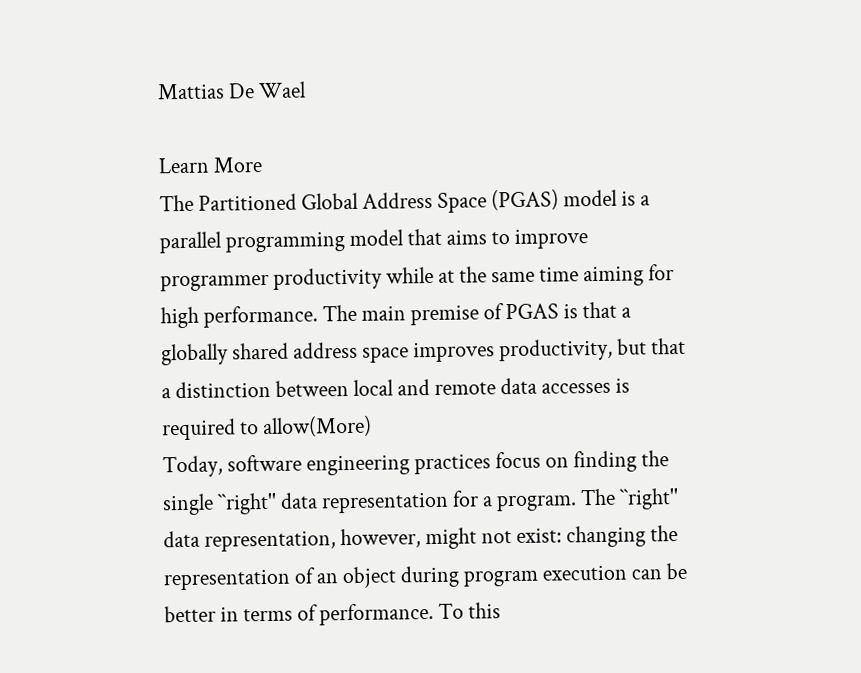Mattias De Wael

Learn More
The Partitioned Global Address Space (PGAS) model is a parallel programming model that aims to improve programmer productivity while at the same time aiming for high performance. The main premise of PGAS is that a globally shared address space improves productivity, but that a distinction between local and remote data accesses is required to allow(More)
Today, software engineering practices focus on finding the single ``right'' data representation for a program. The ``right'' data representation, however, might not exist: changing the representation of an object during program execution can be better in terms of performance. To this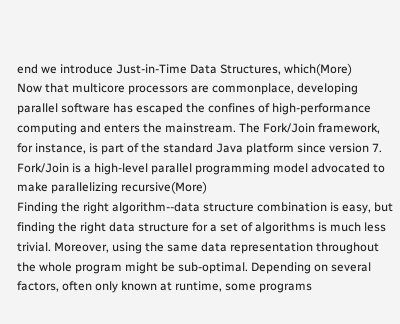end we introduce Just-in-Time Data Structures, which(More)
Now that multicore processors are commonplace, developing parallel software has escaped the confines of high-performance computing and enters the mainstream. The Fork/Join framework, for instance, is part of the standard Java platform since version 7. Fork/Join is a high-level parallel programming model advocated to make parallelizing recursive(More)
Finding the right algorithm--data structure combination is easy, but finding the right data structure for a set of algorithms is much less trivial. Moreover, using the same data representation throughout the whole program might be sub-optimal. Depending on several factors, often only known at runtime, some programs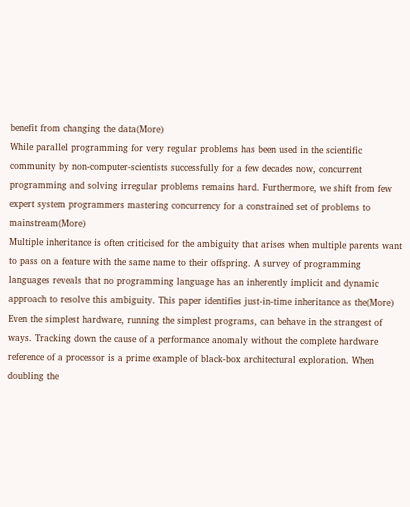benefit from changing the data(More)
While parallel programming for very regular problems has been used in the scientific community by non-computer-scientists successfully for a few decades now, concurrent programming and solving irregular problems remains hard. Furthermore, we shift from few expert system programmers mastering concurrency for a constrained set of problems to mainstream(More)
Multiple inheritance is often criticised for the ambiguity that arises when multiple parents want to pass on a feature with the same name to their offspring. A survey of programming languages reveals that no programming language has an inherently implicit and dynamic approach to resolve this ambiguity. This paper identifies just-in-time inheritance as the(More)
Even the simplest hardware, running the simplest programs, can behave in the strangest of ways. Tracking down the cause of a performance anomaly without the complete hardware reference of a processor is a prime example of black-box architectural exploration. When doubling the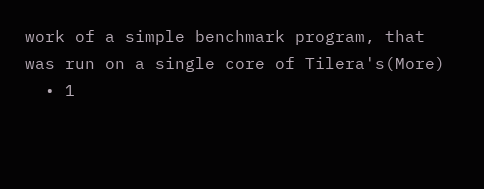work of a simple benchmark program, that was run on a single core of Tilera's(More)
  • 1